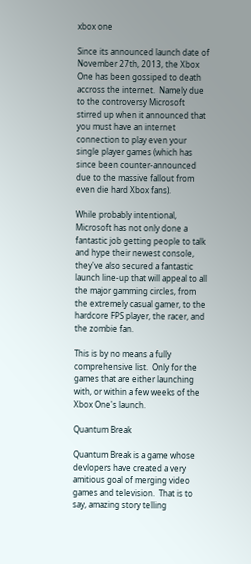xbox one

Since its announced launch date of November 27th, 2013, the Xbox One has been gossiped to death accross the internet.  Namely due to the controversy Microsoft stirred up when it announced that you must have an internet connection to play even your single player games (which has since been counter-announced due to the massive fallout from even die hard Xbox fans).

While probably intentional, Microsoft has not only done a fantastic job getting people to talk and hype their newest console, they've also secured a fantastic launch line-up that will appeal to all the major gamming circles, from the extremely casual gamer, to the hardcore FPS player, the racer, and the zombie fan.

This is by no means a fully comprehensive list.  Only for the games that are either launching with, or within a few weeks of the Xbox One's launch.

Quantum Break

Quantum Break is a game whose devlopers have created a very amitious goal of merging video games and television.  That is to say, amazing story telling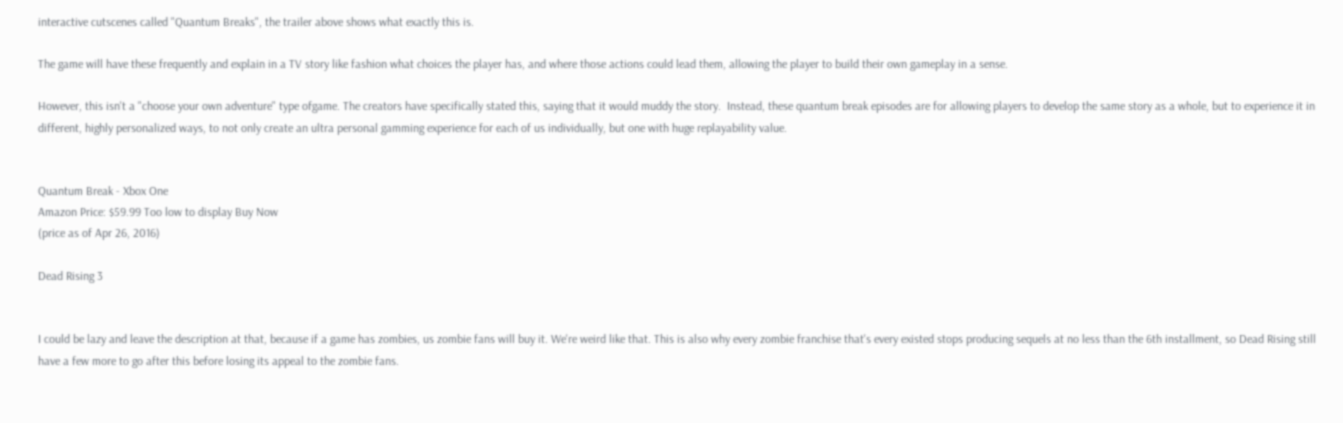interactive cutscenes called "Quantum Breaks", the trailer above shows what exactly this is.

The game will have these frequently and explain in a TV story like fashion what choices the player has, and where those actions could lead them, allowing the player to build their own gameplay in a sense.

However, this isn't a "choose your own adventure" type ofgame. The creators have specifically stated this, saying that it would muddy the story.  Instead, these quantum break episodes are for allowing players to develop the same story as a whole, but to experience it in different, highly personalized ways, to not only create an ultra personal gamming experience for each of us individually, but one with huge replayability value.


Quantum Break - Xbox One
Amazon Price: $59.99 Too low to display Buy Now
(price as of Apr 26, 2016)

Dead Rising 3


I could be lazy and leave the description at that, because if a game has zombies, us zombie fans will buy it. We're weird like that. This is also why every zombie franchise that's every existed stops producing sequels at no less than the 6th installment, so Dead Rising still have a few more to go after this before losing its appeal to the zombie fans.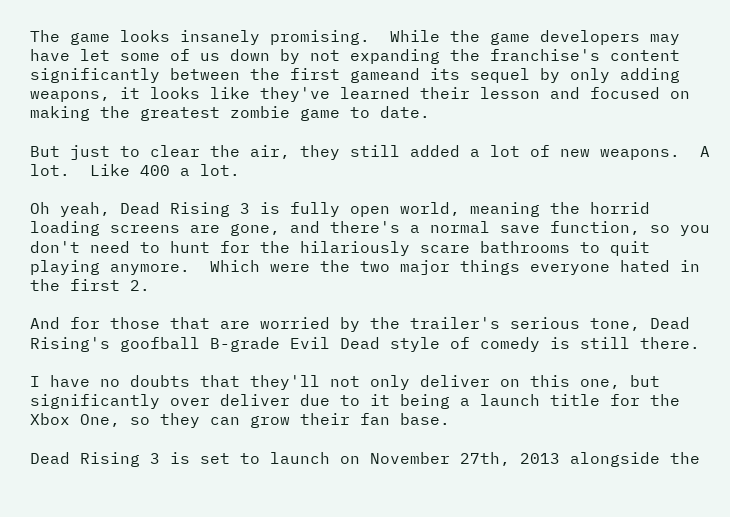The game looks insanely promising.  While the game developers may have let some of us down by not expanding the franchise's content significantly between the first gameand its sequel by only adding weapons, it looks like they've learned their lesson and focused on making the greatest zombie game to date.

But just to clear the air, they still added a lot of new weapons.  A lot.  Like 400 a lot.

Oh yeah, Dead Rising 3 is fully open world, meaning the horrid loading screens are gone, and there's a normal save function, so you don't need to hunt for the hilariously scare bathrooms to quit playing anymore.  Which were the two major things everyone hated in the first 2.

And for those that are worried by the trailer's serious tone, Dead Rising's goofball B-grade Evil Dead style of comedy is still there.

I have no doubts that they'll not only deliver on this one, but significantly over deliver due to it being a launch title for the Xbox One, so they can grow their fan base.

Dead Rising 3 is set to launch on November 27th, 2013 alongside the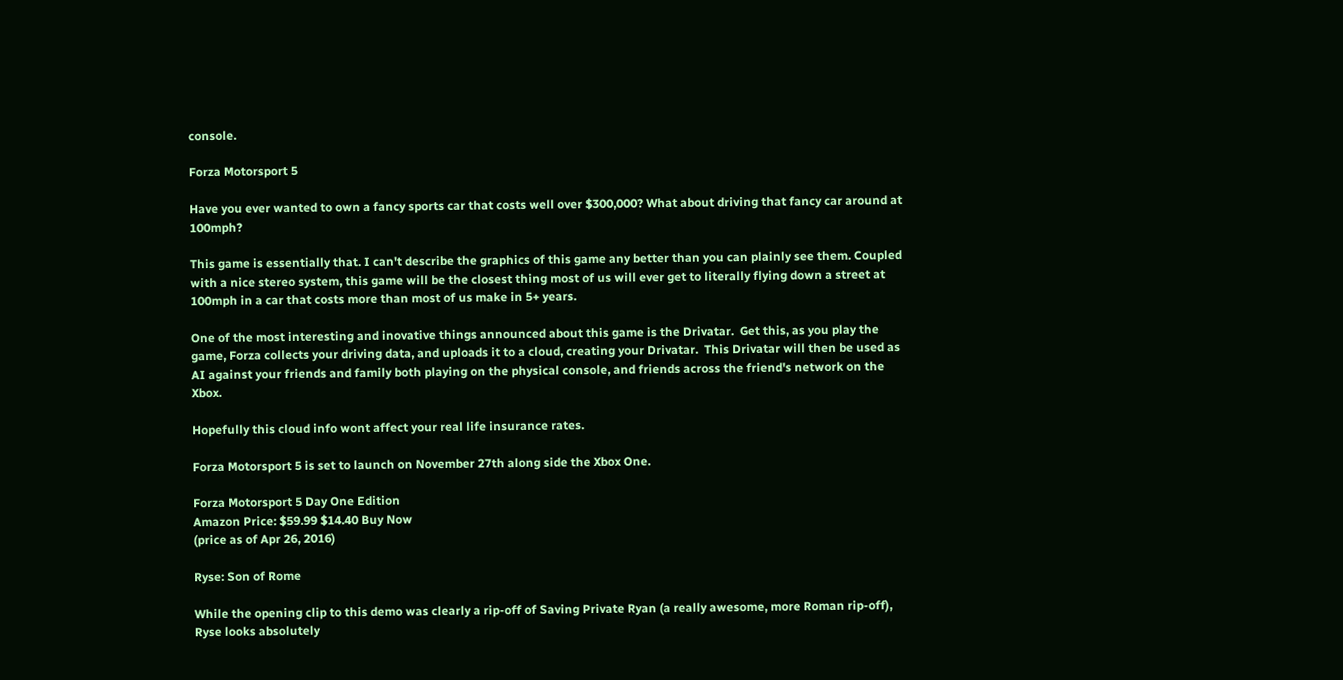console.

Forza Motorsport 5

Have you ever wanted to own a fancy sports car that costs well over $300,000? What about driving that fancy car around at 100mph?

This game is essentially that. I can't describe the graphics of this game any better than you can plainly see them. Coupled with a nice stereo system, this game will be the closest thing most of us will ever get to literally flying down a street at 100mph in a car that costs more than most of us make in 5+ years.

One of the most interesting and inovative things announced about this game is the Drivatar.  Get this, as you play the game, Forza collects your driving data, and uploads it to a cloud, creating your Drivatar.  This Drivatar will then be used as AI against your friends and family both playing on the physical console, and friends across the friend's network on the Xbox.

Hopefully this cloud info wont affect your real life insurance rates.

Forza Motorsport 5 is set to launch on November 27th along side the Xbox One.

Forza Motorsport 5 Day One Edition
Amazon Price: $59.99 $14.40 Buy Now
(price as of Apr 26, 2016)

Ryse: Son of Rome

While the opening clip to this demo was clearly a rip-off of Saving Private Ryan (a really awesome, more Roman rip-off), Ryse looks absolutely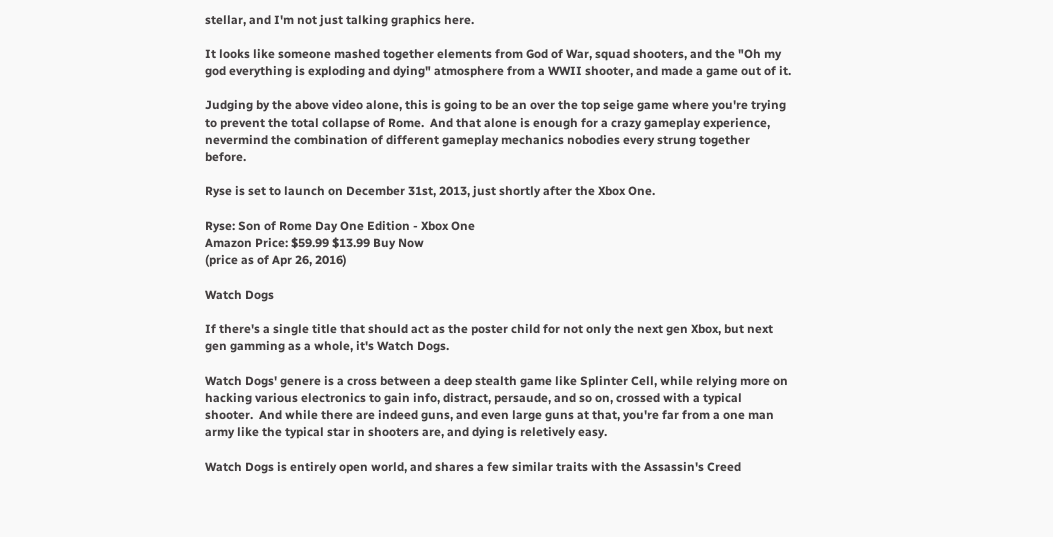stellar, and I'm not just talking graphics here.

It looks like someone mashed together elements from God of War, squad shooters, and the "Oh my god everything is exploding and dying" atmosphere from a WWII shooter, and made a game out of it.

Judging by the above video alone, this is going to be an over the top seige game where you're trying to prevent the total collapse of Rome.  And that alone is enough for a crazy gameplay experience, nevermind the combination of different gameplay mechanics nobodies every strung together before.

Ryse is set to launch on December 31st, 2013, just shortly after the Xbox One.

Ryse: Son of Rome Day One Edition - Xbox One
Amazon Price: $59.99 $13.99 Buy Now
(price as of Apr 26, 2016)

Watch Dogs

If there's a single title that should act as the poster child for not only the next gen Xbox, but next gen gamming as a whole, it's Watch Dogs.

Watch Dogs' genere is a cross between a deep stealth game like Splinter Cell, while relying more on hacking various electronics to gain info, distract, persaude, and so on, crossed with a typical shooter.  And while there are indeed guns, and even large guns at that, you're far from a one man army like the typical star in shooters are, and dying is reletively easy.

Watch Dogs is entirely open world, and shares a few similar traits with the Assassin's Creed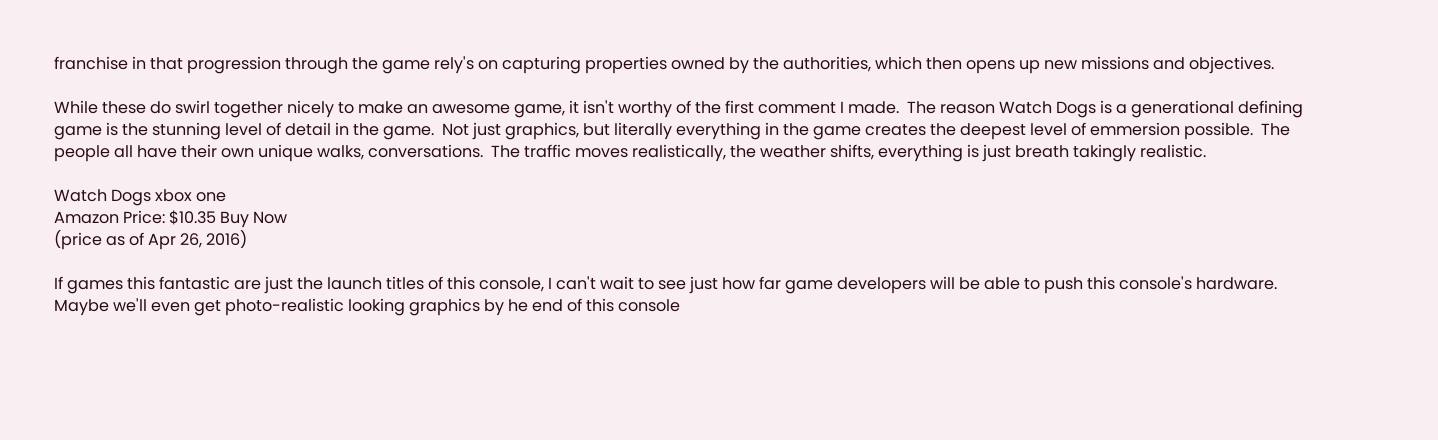franchise in that progression through the game rely's on capturing properties owned by the authorities, which then opens up new missions and objectives.

While these do swirl together nicely to make an awesome game, it isn't worthy of the first comment I made.  The reason Watch Dogs is a generational defining game is the stunning level of detail in the game.  Not just graphics, but literally everything in the game creates the deepest level of emmersion possible.  The people all have their own unique walks, conversations.  The traffic moves realistically, the weather shifts, everything is just breath takingly realistic.

Watch Dogs xbox one
Amazon Price: $10.35 Buy Now
(price as of Apr 26, 2016)

If games this fantastic are just the launch titles of this console, I can't wait to see just how far game developers will be able to push this console's hardware.  Maybe we'll even get photo-realistic looking graphics by he end of this console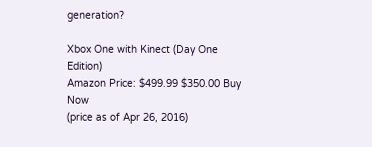generation?

Xbox One with Kinect (Day One Edition)
Amazon Price: $499.99 $350.00 Buy Now
(price as of Apr 26, 2016)